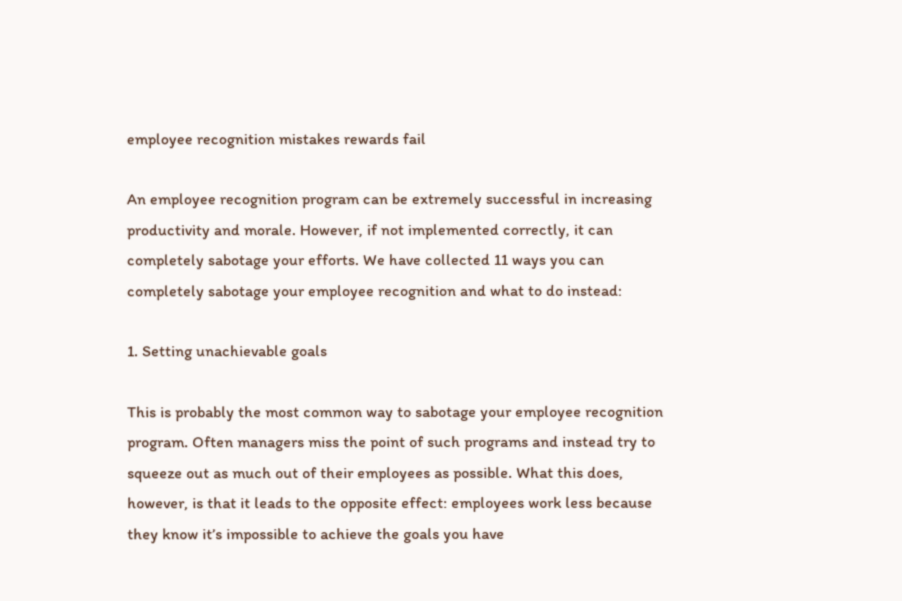employee recognition mistakes rewards fail

An employee recognition program can be extremely successful in increasing productivity and morale. However, if not implemented correctly, it can completely sabotage your efforts. We have collected 11 ways you can completely sabotage your employee recognition and what to do instead:

1. Setting unachievable goals

This is probably the most common way to sabotage your employee recognition program. Often managers miss the point of such programs and instead try to squeeze out as much out of their employees as possible. What this does, however, is that it leads to the opposite effect: employees work less because they know it’s impossible to achieve the goals you have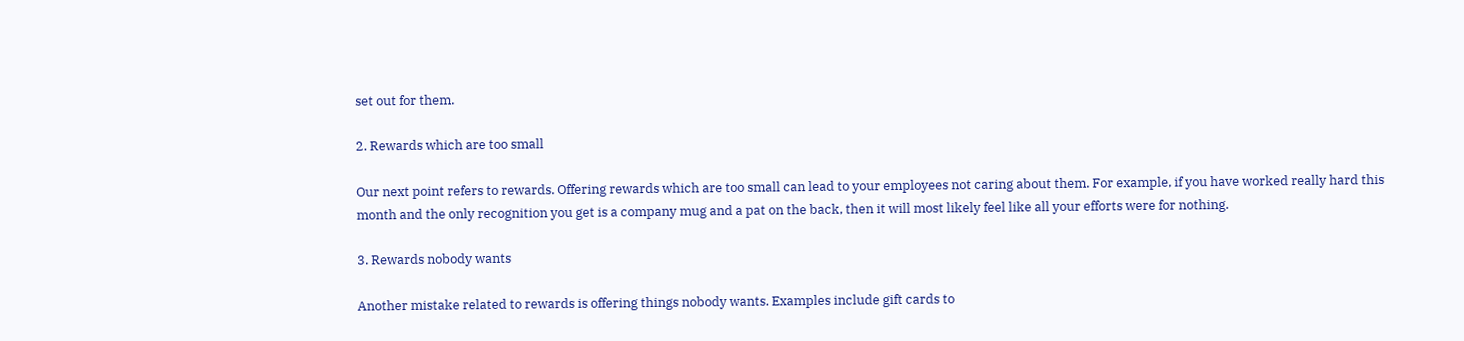set out for them.

2. Rewards which are too small

Our next point refers to rewards. Offering rewards which are too small can lead to your employees not caring about them. For example, if you have worked really hard this month and the only recognition you get is a company mug and a pat on the back, then it will most likely feel like all your efforts were for nothing.

3. Rewards nobody wants

Another mistake related to rewards is offering things nobody wants. Examples include gift cards to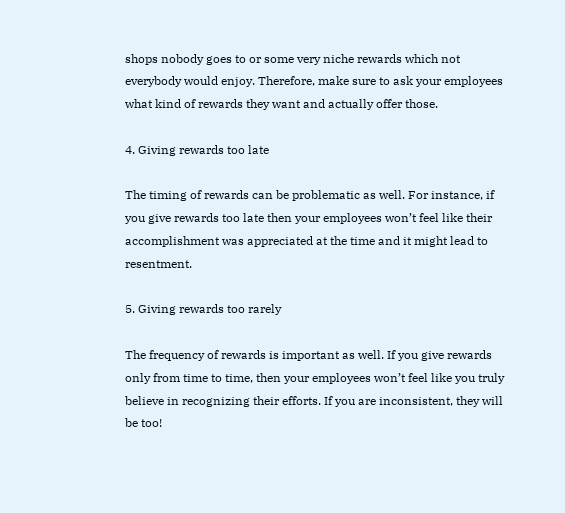shops nobody goes to or some very niche rewards which not everybody would enjoy. Therefore, make sure to ask your employees what kind of rewards they want and actually offer those.

4. Giving rewards too late

The timing of rewards can be problematic as well. For instance, if you give rewards too late then your employees won’t feel like their accomplishment was appreciated at the time and it might lead to resentment.

5. Giving rewards too rarely

The frequency of rewards is important as well. If you give rewards only from time to time, then your employees won’t feel like you truly believe in recognizing their efforts. If you are inconsistent, they will be too!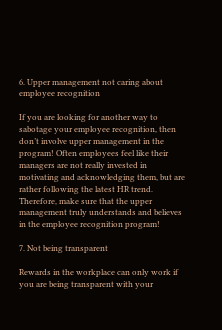6. Upper management not caring about employee recognition

If you are looking for another way to sabotage your employee recognition, then don’t involve upper management in the program! Often employees feel like their managers are not really invested in motivating and acknowledging them, but are rather following the latest HR trend. Therefore, make sure that the upper management truly understands and believes in the employee recognition program!

7. Not being transparent

Rewards in the workplace can only work if you are being transparent with your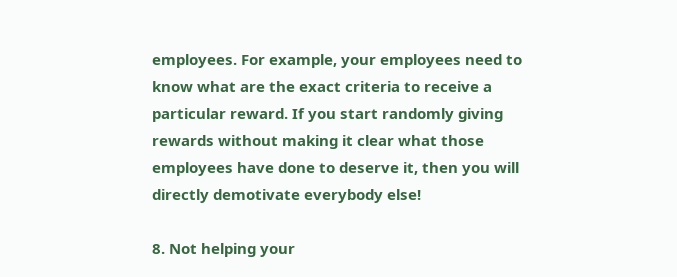employees. For example, your employees need to know what are the exact criteria to receive a particular reward. If you start randomly giving rewards without making it clear what those employees have done to deserve it, then you will directly demotivate everybody else!

8. Not helping your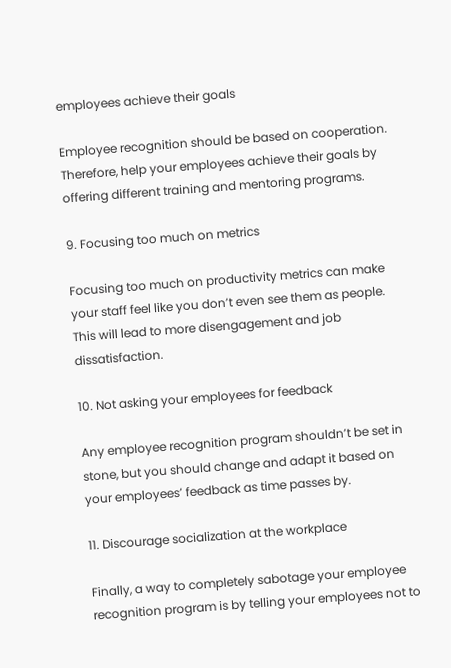employees achieve their goals

Employee recognition should be based on cooperation. Therefore, help your employees achieve their goals by offering different training and mentoring programs.

9. Focusing too much on metrics

Focusing too much on productivity metrics can make your staff feel like you don’t even see them as people. This will lead to more disengagement and job dissatisfaction.

10. Not asking your employees for feedback

Any employee recognition program shouldn’t be set in stone, but you should change and adapt it based on your employees’ feedback as time passes by.

11. Discourage socialization at the workplace

Finally, a way to completely sabotage your employee recognition program is by telling your employees not to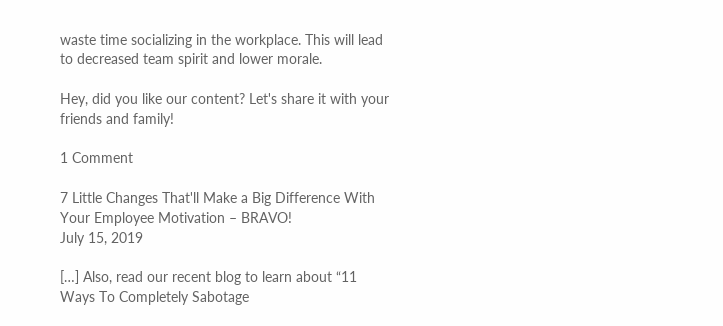waste time socializing in the workplace. This will lead to decreased team spirit and lower morale.

Hey, did you like our content? Let's share it with your friends and family!

1 Comment

7 Little Changes That'll Make a Big Difference With Your Employee Motivation – BRAVO!
July 15, 2019

[…] Also, read our recent blog to learn about “11 Ways To Completely Sabotage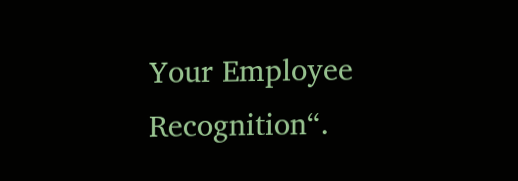Your Employee Recognition“.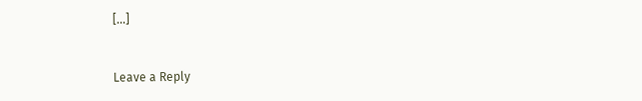[…]


Leave a Reply